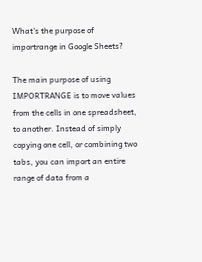What's the purpose of importrange in Google Sheets?

The main purpose of using IMPORTRANGE is to move values from the cells in one spreadsheet, to another. Instead of simply copying one cell, or combining two tabs, you can import an entire range of data from a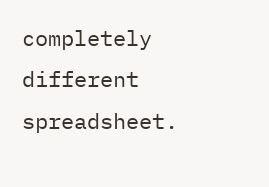completely different spreadsheet.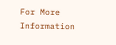For More Information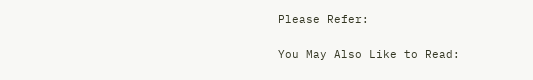Please Refer:

You May Also Like to Read: